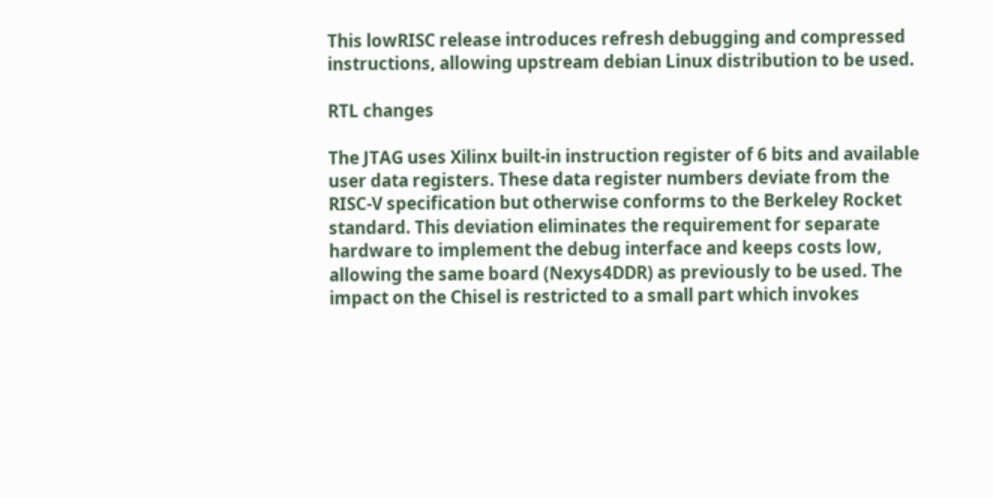This lowRISC release introduces refresh debugging and compressed instructions, allowing upstream debian Linux distribution to be used.

RTL changes

The JTAG uses Xilinx built-in instruction register of 6 bits and available user data registers. These data register numbers deviate from the RISC-V specification but otherwise conforms to the Berkeley Rocket standard. This deviation eliminates the requirement for separate hardware to implement the debug interface and keeps costs low, allowing the same board (Nexys4DDR) as previously to be used. The impact on the Chisel is restricted to a small part which invokes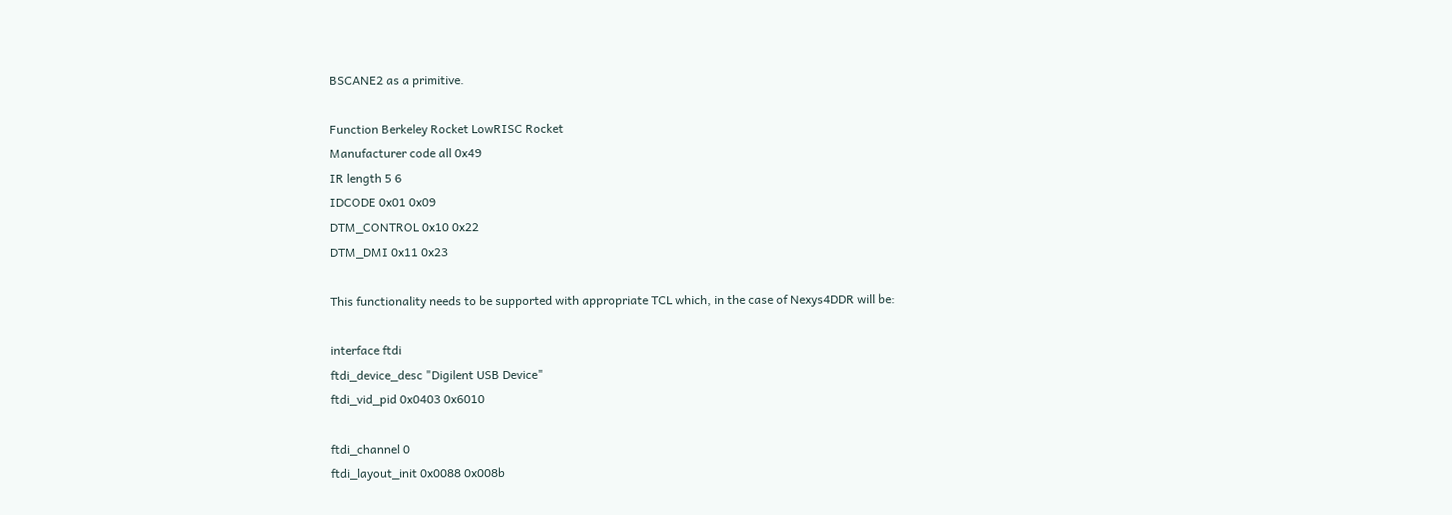BSCANE2 as a primitive.

Function Berkeley Rocket LowRISC Rocket
Manufacturer code all 0x49
IR length 5 6
IDCODE 0x01 0x09
DTM_CONTROL 0x10 0x22
DTM_DMI 0x11 0x23

This functionality needs to be supported with appropriate TCL which, in the case of Nexys4DDR will be:

interface ftdi
ftdi_device_desc "Digilent USB Device"
ftdi_vid_pid 0x0403 0x6010

ftdi_channel 0
ftdi_layout_init 0x0088 0x008b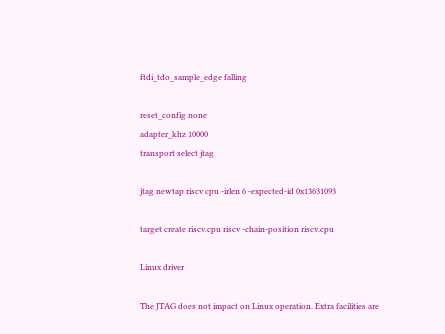ftdi_tdo_sample_edge falling

reset_config none
adapter_khz 10000
transport select jtag

jtag newtap riscv cpu -irlen 6 -expected-id 0x13631093

target create riscv.cpu riscv -chain-position riscv.cpu

Linux driver

The JTAG does not impact on Linux operation. Extra facilities are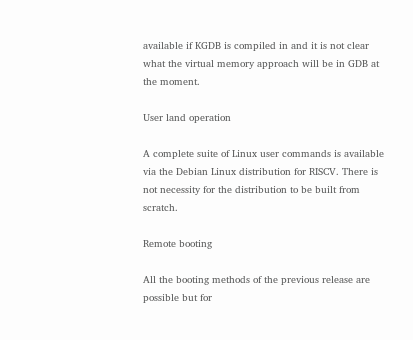available if KGDB is compiled in and it is not clear what the virtual memory approach will be in GDB at the moment.

User land operation

A complete suite of Linux user commands is available via the Debian Linux distribution for RISCV. There is not necessity for the distribution to be built from scratch.

Remote booting

All the booting methods of the previous release are possible but for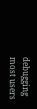debugging most users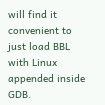will find it convenient to just load BBL with Linux appended inside GDB.